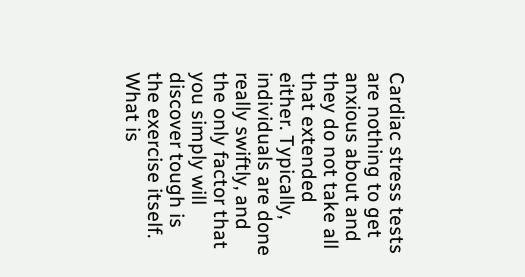Cardiac stress tests are nothing to get anxious about and they do not take all that extended either. Typically, individuals are done really swiftly, and the only factor that you simply will discover tough is the exercise itself.
What is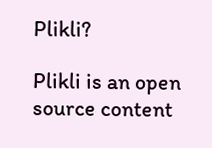Plikli?

Plikli is an open source content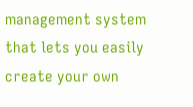management system that lets you easily create your own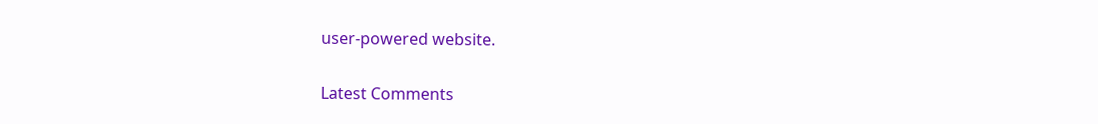user-powered website.

Latest Comments